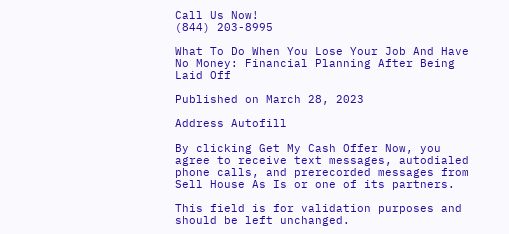Call Us Now!
(844) 203-8995

What To Do When You Lose Your Job And Have No Money: Financial Planning After Being Laid Off

Published on March 28, 2023

Address Autofill

By clicking Get My Cash Offer Now, you agree to receive text messages, autodialed phone calls, and prerecorded messages from Sell House As Is or one of its partners.

This field is for validation purposes and should be left unchanged.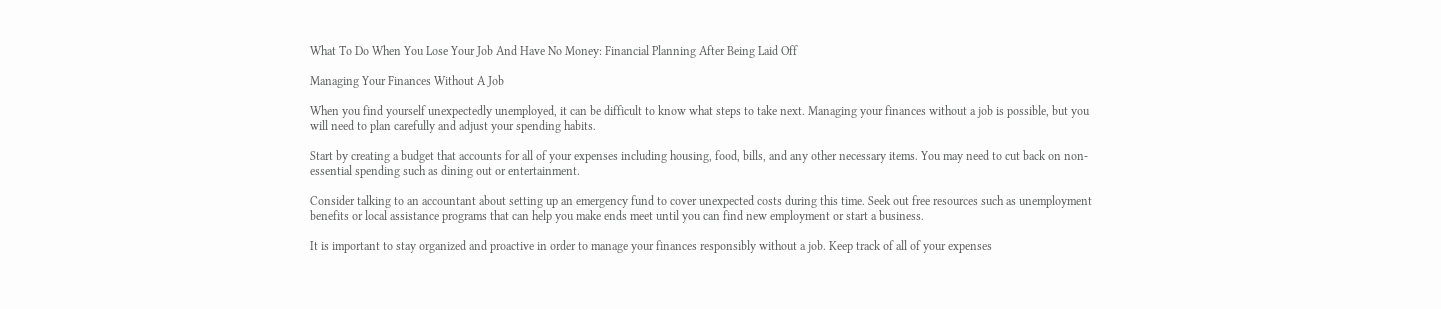What To Do When You Lose Your Job And Have No Money: Financial Planning After Being Laid Off

Managing Your Finances Without A Job

When you find yourself unexpectedly unemployed, it can be difficult to know what steps to take next. Managing your finances without a job is possible, but you will need to plan carefully and adjust your spending habits.

Start by creating a budget that accounts for all of your expenses including housing, food, bills, and any other necessary items. You may need to cut back on non-essential spending such as dining out or entertainment.

Consider talking to an accountant about setting up an emergency fund to cover unexpected costs during this time. Seek out free resources such as unemployment benefits or local assistance programs that can help you make ends meet until you can find new employment or start a business.

It is important to stay organized and proactive in order to manage your finances responsibly without a job. Keep track of all of your expenses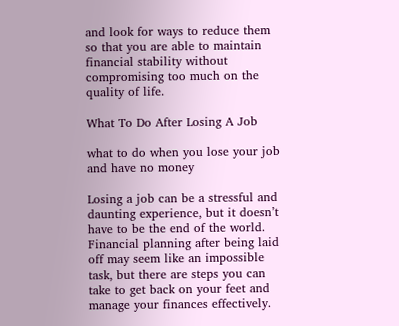and look for ways to reduce them so that you are able to maintain financial stability without compromising too much on the quality of life.

What To Do After Losing A Job

what to do when you lose your job and have no money

Losing a job can be a stressful and daunting experience, but it doesn’t have to be the end of the world. Financial planning after being laid off may seem like an impossible task, but there are steps you can take to get back on your feet and manage your finances effectively.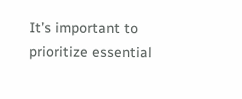It’s important to prioritize essential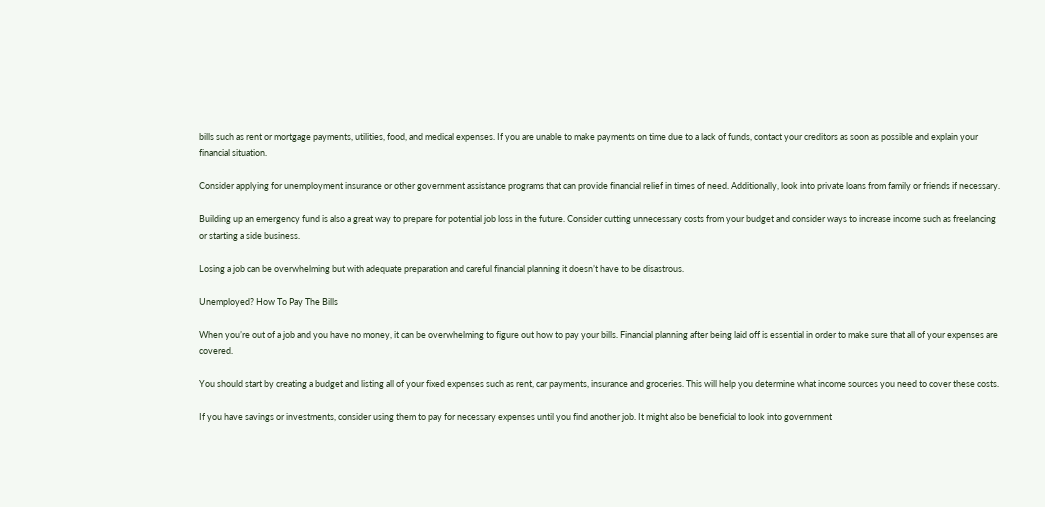bills such as rent or mortgage payments, utilities, food, and medical expenses. If you are unable to make payments on time due to a lack of funds, contact your creditors as soon as possible and explain your financial situation.

Consider applying for unemployment insurance or other government assistance programs that can provide financial relief in times of need. Additionally, look into private loans from family or friends if necessary.

Building up an emergency fund is also a great way to prepare for potential job loss in the future. Consider cutting unnecessary costs from your budget and consider ways to increase income such as freelancing or starting a side business.

Losing a job can be overwhelming but with adequate preparation and careful financial planning it doesn’t have to be disastrous.

Unemployed? How To Pay The Bills

When you’re out of a job and you have no money, it can be overwhelming to figure out how to pay your bills. Financial planning after being laid off is essential in order to make sure that all of your expenses are covered.

You should start by creating a budget and listing all of your fixed expenses such as rent, car payments, insurance and groceries. This will help you determine what income sources you need to cover these costs.

If you have savings or investments, consider using them to pay for necessary expenses until you find another job. It might also be beneficial to look into government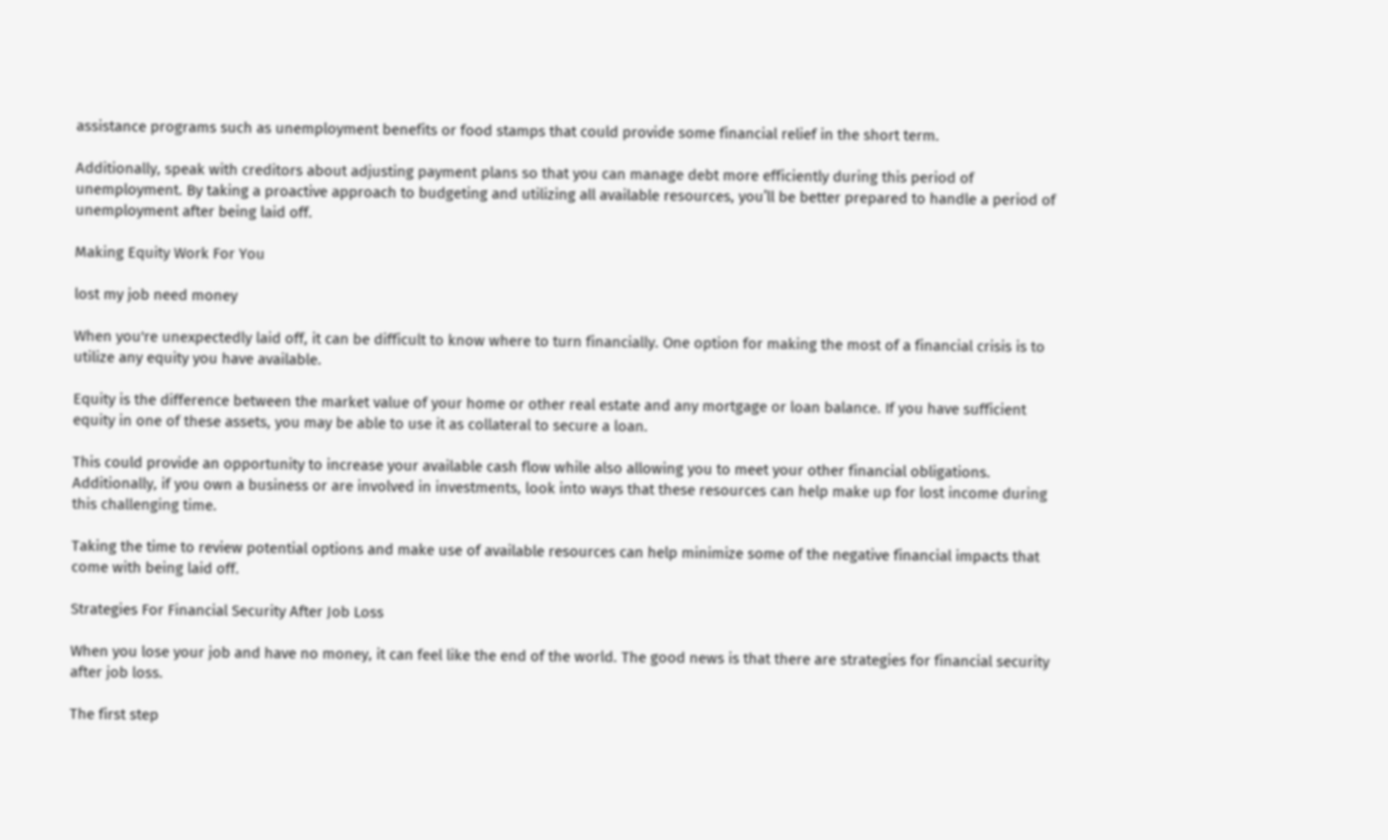assistance programs such as unemployment benefits or food stamps that could provide some financial relief in the short term.

Additionally, speak with creditors about adjusting payment plans so that you can manage debt more efficiently during this period of unemployment. By taking a proactive approach to budgeting and utilizing all available resources, you’ll be better prepared to handle a period of unemployment after being laid off.

Making Equity Work For You

lost my job need money

When you're unexpectedly laid off, it can be difficult to know where to turn financially. One option for making the most of a financial crisis is to utilize any equity you have available.

Equity is the difference between the market value of your home or other real estate and any mortgage or loan balance. If you have sufficient equity in one of these assets, you may be able to use it as collateral to secure a loan.

This could provide an opportunity to increase your available cash flow while also allowing you to meet your other financial obligations. Additionally, if you own a business or are involved in investments, look into ways that these resources can help make up for lost income during this challenging time.

Taking the time to review potential options and make use of available resources can help minimize some of the negative financial impacts that come with being laid off.

Strategies For Financial Security After Job Loss

When you lose your job and have no money, it can feel like the end of the world. The good news is that there are strategies for financial security after job loss.

The first step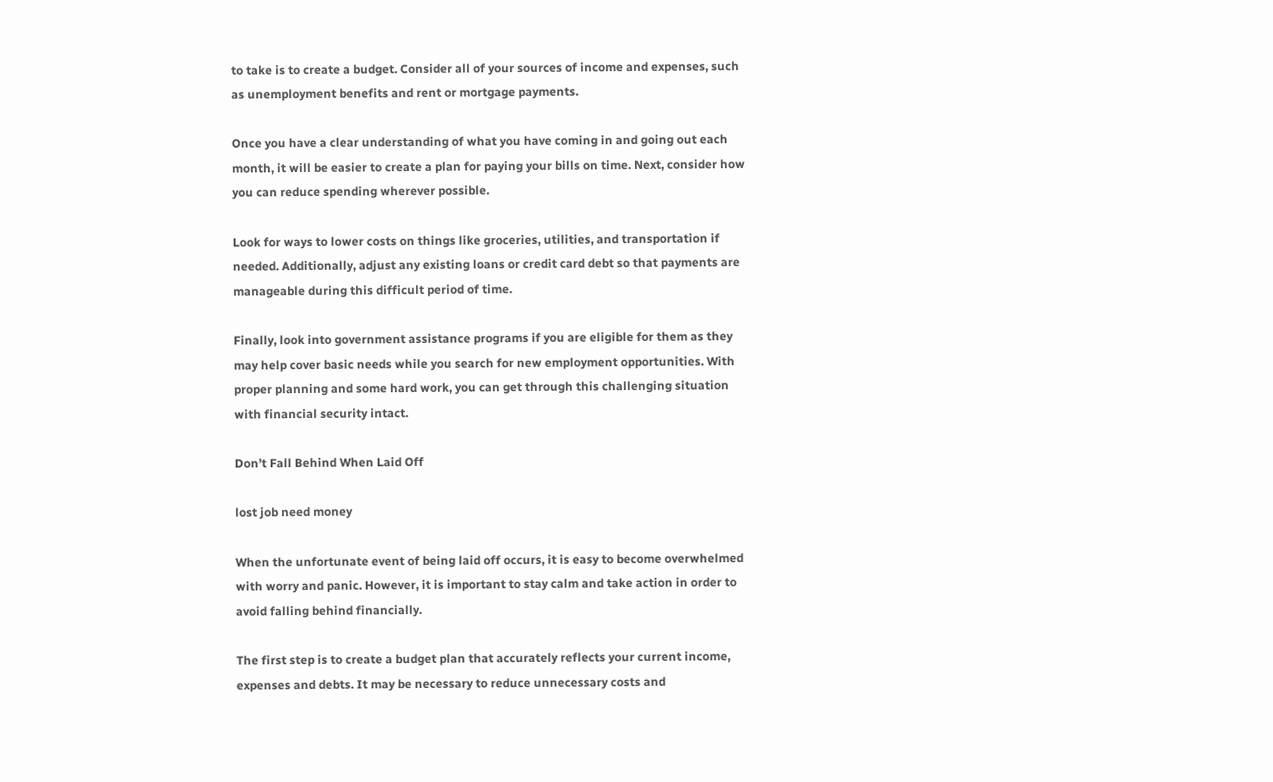to take is to create a budget. Consider all of your sources of income and expenses, such as unemployment benefits and rent or mortgage payments.

Once you have a clear understanding of what you have coming in and going out each month, it will be easier to create a plan for paying your bills on time. Next, consider how you can reduce spending wherever possible.

Look for ways to lower costs on things like groceries, utilities, and transportation if needed. Additionally, adjust any existing loans or credit card debt so that payments are manageable during this difficult period of time.

Finally, look into government assistance programs if you are eligible for them as they may help cover basic needs while you search for new employment opportunities. With proper planning and some hard work, you can get through this challenging situation with financial security intact.

Don’t Fall Behind When Laid Off

lost job need money

When the unfortunate event of being laid off occurs, it is easy to become overwhelmed with worry and panic. However, it is important to stay calm and take action in order to avoid falling behind financially.

The first step is to create a budget plan that accurately reflects your current income, expenses and debts. It may be necessary to reduce unnecessary costs and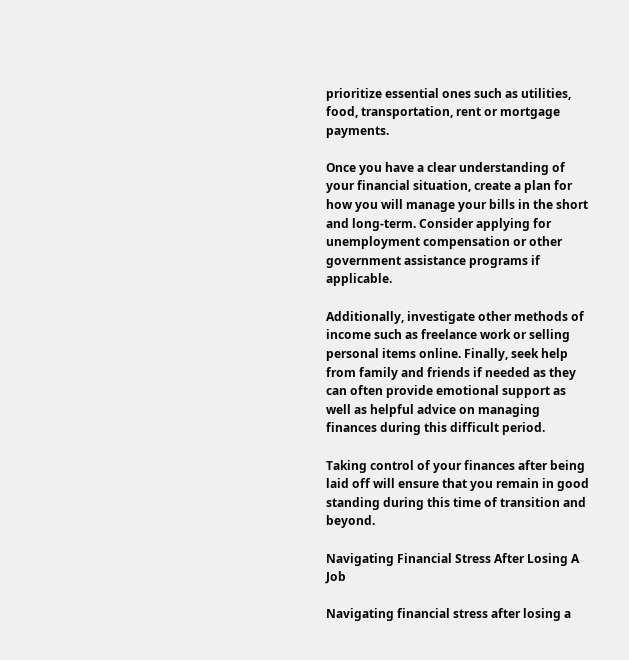prioritize essential ones such as utilities, food, transportation, rent or mortgage payments.

Once you have a clear understanding of your financial situation, create a plan for how you will manage your bills in the short and long-term. Consider applying for unemployment compensation or other government assistance programs if applicable.

Additionally, investigate other methods of income such as freelance work or selling personal items online. Finally, seek help from family and friends if needed as they can often provide emotional support as well as helpful advice on managing finances during this difficult period.

Taking control of your finances after being laid off will ensure that you remain in good standing during this time of transition and beyond.

Navigating Financial Stress After Losing A Job

Navigating financial stress after losing a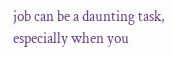job can be a daunting task, especially when you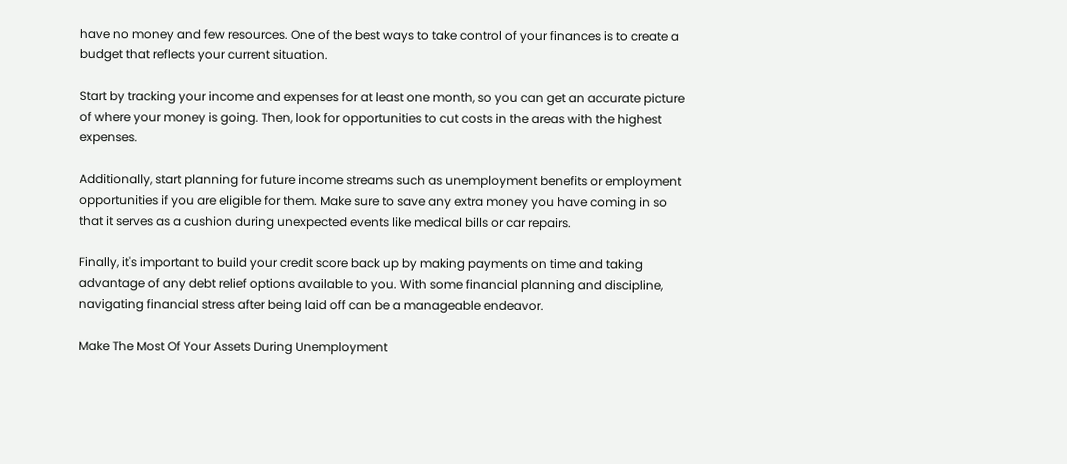have no money and few resources. One of the best ways to take control of your finances is to create a budget that reflects your current situation.

Start by tracking your income and expenses for at least one month, so you can get an accurate picture of where your money is going. Then, look for opportunities to cut costs in the areas with the highest expenses.

Additionally, start planning for future income streams such as unemployment benefits or employment opportunities if you are eligible for them. Make sure to save any extra money you have coming in so that it serves as a cushion during unexpected events like medical bills or car repairs.

Finally, it's important to build your credit score back up by making payments on time and taking advantage of any debt relief options available to you. With some financial planning and discipline, navigating financial stress after being laid off can be a manageable endeavor.

Make The Most Of Your Assets During Unemployment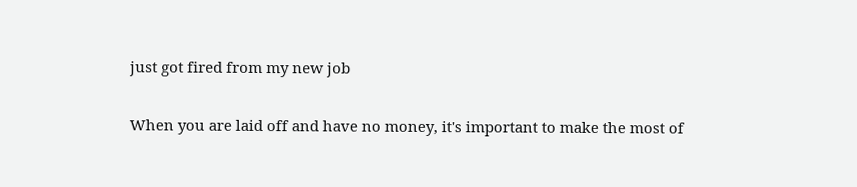just got fired from my new job

When you are laid off and have no money, it's important to make the most of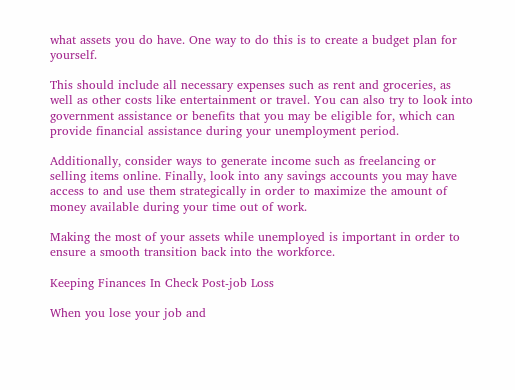what assets you do have. One way to do this is to create a budget plan for yourself.

This should include all necessary expenses such as rent and groceries, as well as other costs like entertainment or travel. You can also try to look into government assistance or benefits that you may be eligible for, which can provide financial assistance during your unemployment period.

Additionally, consider ways to generate income such as freelancing or selling items online. Finally, look into any savings accounts you may have access to and use them strategically in order to maximize the amount of money available during your time out of work.

Making the most of your assets while unemployed is important in order to ensure a smooth transition back into the workforce.

Keeping Finances In Check Post-job Loss

When you lose your job and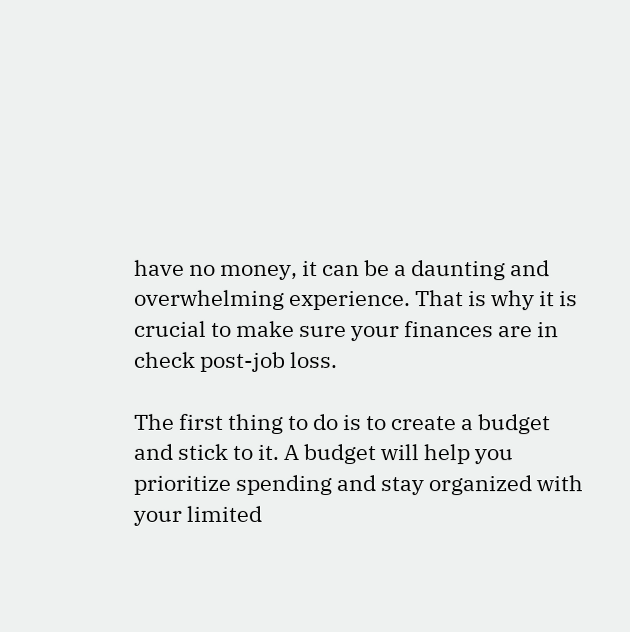have no money, it can be a daunting and overwhelming experience. That is why it is crucial to make sure your finances are in check post-job loss.

The first thing to do is to create a budget and stick to it. A budget will help you prioritize spending and stay organized with your limited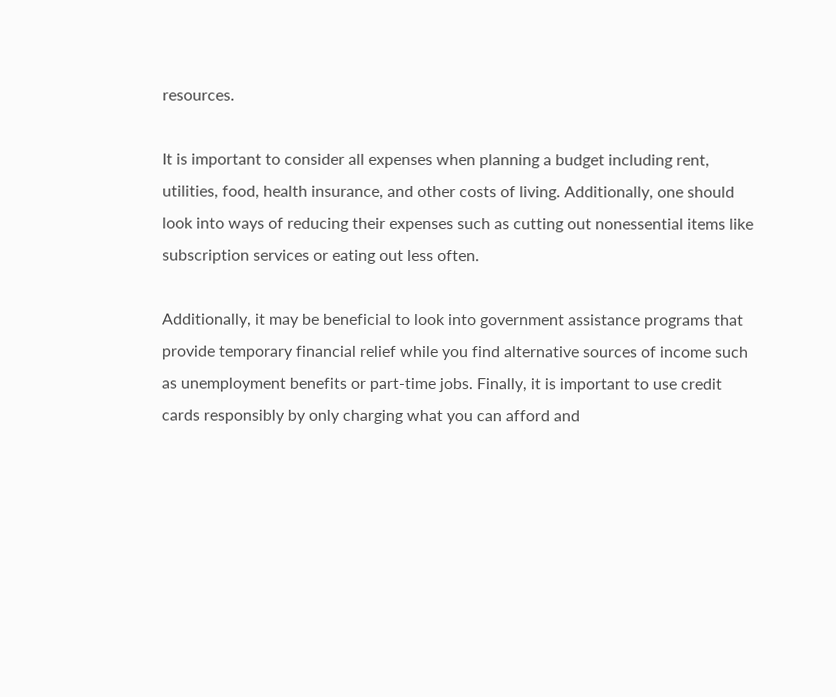resources.

It is important to consider all expenses when planning a budget including rent, utilities, food, health insurance, and other costs of living. Additionally, one should look into ways of reducing their expenses such as cutting out nonessential items like subscription services or eating out less often.

Additionally, it may be beneficial to look into government assistance programs that provide temporary financial relief while you find alternative sources of income such as unemployment benefits or part-time jobs. Finally, it is important to use credit cards responsibly by only charging what you can afford and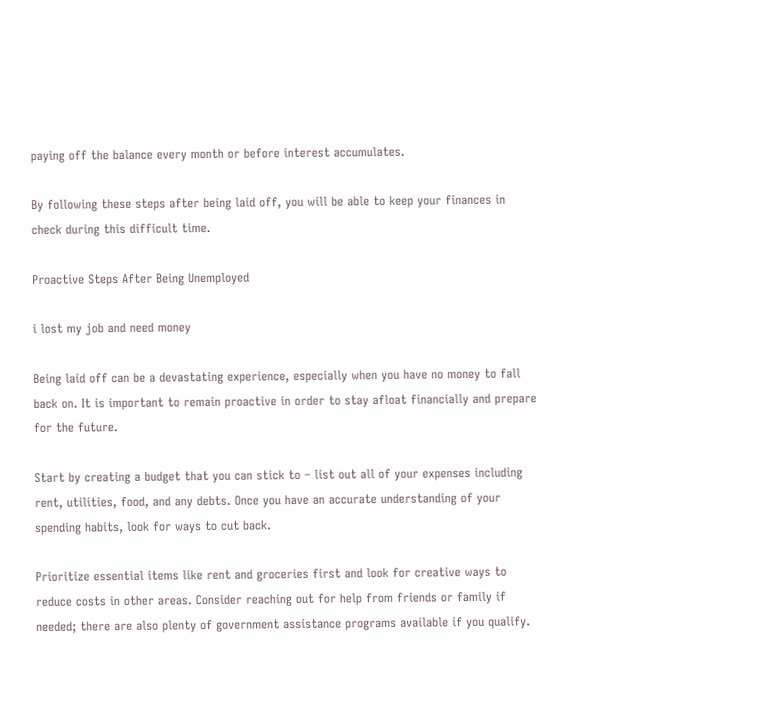paying off the balance every month or before interest accumulates.

By following these steps after being laid off, you will be able to keep your finances in check during this difficult time.

Proactive Steps After Being Unemployed

i lost my job and need money

Being laid off can be a devastating experience, especially when you have no money to fall back on. It is important to remain proactive in order to stay afloat financially and prepare for the future.

Start by creating a budget that you can stick to – list out all of your expenses including rent, utilities, food, and any debts. Once you have an accurate understanding of your spending habits, look for ways to cut back.

Prioritize essential items like rent and groceries first and look for creative ways to reduce costs in other areas. Consider reaching out for help from friends or family if needed; there are also plenty of government assistance programs available if you qualify.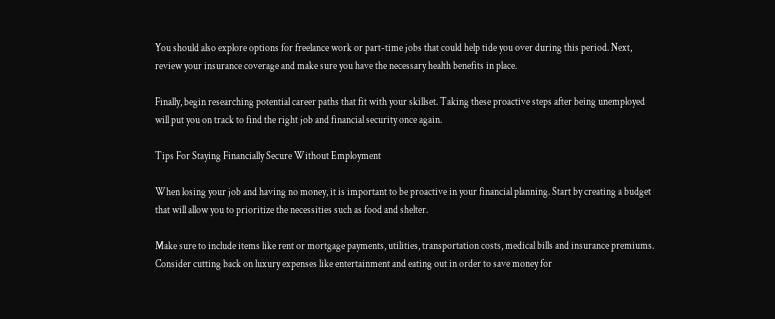You should also explore options for freelance work or part-time jobs that could help tide you over during this period. Next, review your insurance coverage and make sure you have the necessary health benefits in place.

Finally, begin researching potential career paths that fit with your skillset. Taking these proactive steps after being unemployed will put you on track to find the right job and financial security once again.

Tips For Staying Financially Secure Without Employment

When losing your job and having no money, it is important to be proactive in your financial planning. Start by creating a budget that will allow you to prioritize the necessities such as food and shelter.

Make sure to include items like rent or mortgage payments, utilities, transportation costs, medical bills and insurance premiums. Consider cutting back on luxury expenses like entertainment and eating out in order to save money for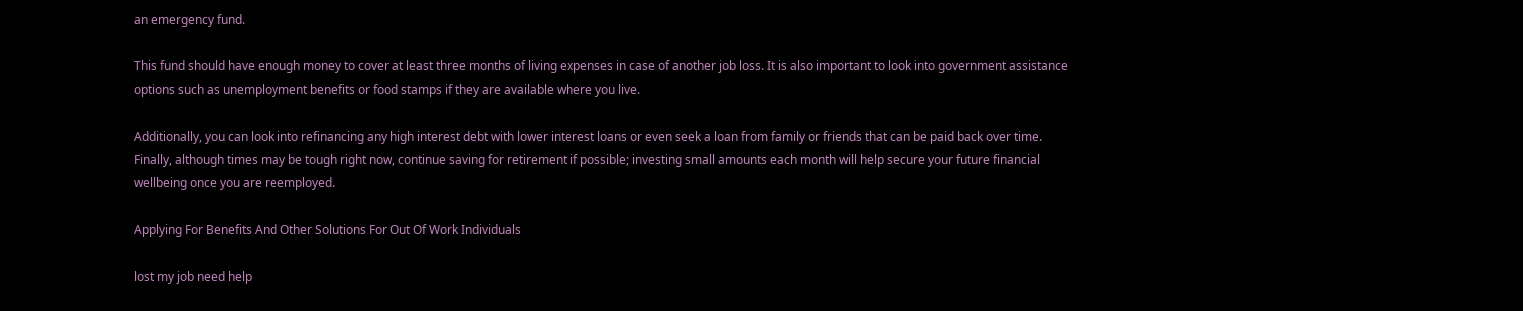an emergency fund.

This fund should have enough money to cover at least three months of living expenses in case of another job loss. It is also important to look into government assistance options such as unemployment benefits or food stamps if they are available where you live.

Additionally, you can look into refinancing any high interest debt with lower interest loans or even seek a loan from family or friends that can be paid back over time. Finally, although times may be tough right now, continue saving for retirement if possible; investing small amounts each month will help secure your future financial wellbeing once you are reemployed.

Applying For Benefits And Other Solutions For Out Of Work Individuals

lost my job need help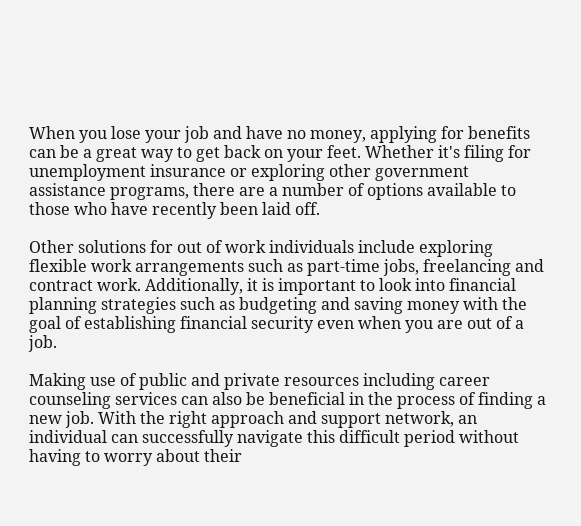When you lose your job and have no money, applying for benefits can be a great way to get back on your feet. Whether it's filing for unemployment insurance or exploring other government assistance programs, there are a number of options available to those who have recently been laid off.

Other solutions for out of work individuals include exploring flexible work arrangements such as part-time jobs, freelancing and contract work. Additionally, it is important to look into financial planning strategies such as budgeting and saving money with the goal of establishing financial security even when you are out of a job.

Making use of public and private resources including career counseling services can also be beneficial in the process of finding a new job. With the right approach and support network, an individual can successfully navigate this difficult period without having to worry about their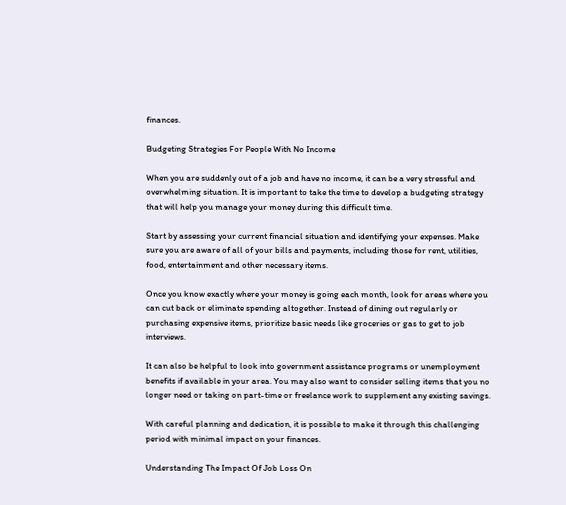finances.

Budgeting Strategies For People With No Income

When you are suddenly out of a job and have no income, it can be a very stressful and overwhelming situation. It is important to take the time to develop a budgeting strategy that will help you manage your money during this difficult time.

Start by assessing your current financial situation and identifying your expenses. Make sure you are aware of all of your bills and payments, including those for rent, utilities, food, entertainment and other necessary items.

Once you know exactly where your money is going each month, look for areas where you can cut back or eliminate spending altogether. Instead of dining out regularly or purchasing expensive items, prioritize basic needs like groceries or gas to get to job interviews.

It can also be helpful to look into government assistance programs or unemployment benefits if available in your area. You may also want to consider selling items that you no longer need or taking on part-time or freelance work to supplement any existing savings.

With careful planning and dedication, it is possible to make it through this challenging period with minimal impact on your finances.

Understanding The Impact Of Job Loss On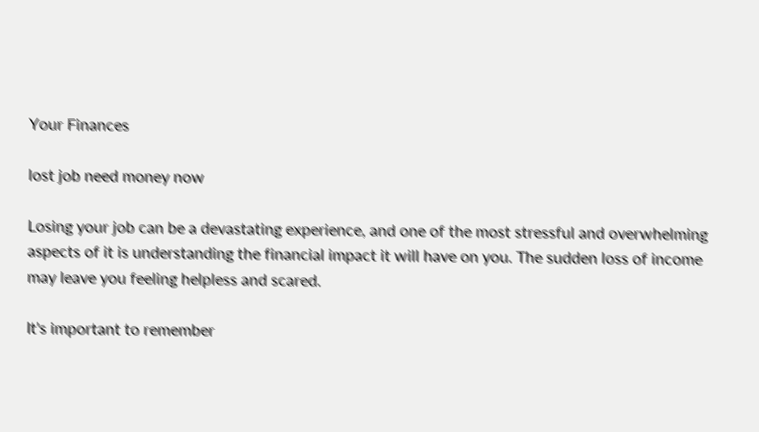Your Finances

lost job need money now

Losing your job can be a devastating experience, and one of the most stressful and overwhelming aspects of it is understanding the financial impact it will have on you. The sudden loss of income may leave you feeling helpless and scared.

It's important to remember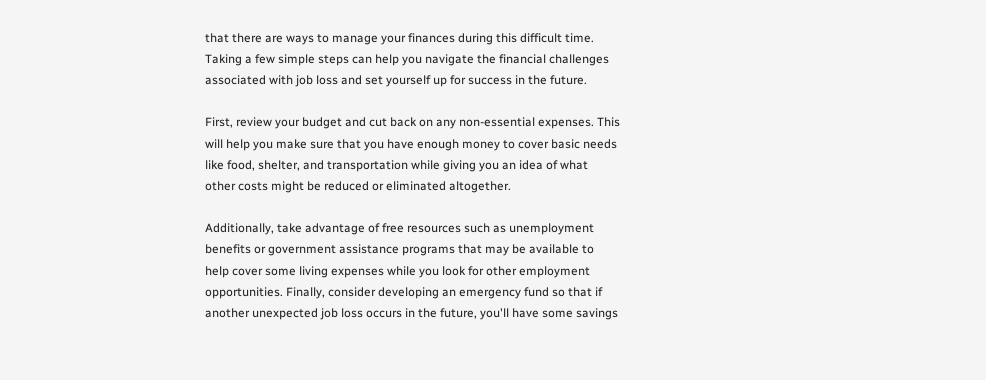that there are ways to manage your finances during this difficult time. Taking a few simple steps can help you navigate the financial challenges associated with job loss and set yourself up for success in the future.

First, review your budget and cut back on any non-essential expenses. This will help you make sure that you have enough money to cover basic needs like food, shelter, and transportation while giving you an idea of what other costs might be reduced or eliminated altogether.

Additionally, take advantage of free resources such as unemployment benefits or government assistance programs that may be available to help cover some living expenses while you look for other employment opportunities. Finally, consider developing an emergency fund so that if another unexpected job loss occurs in the future, you'll have some savings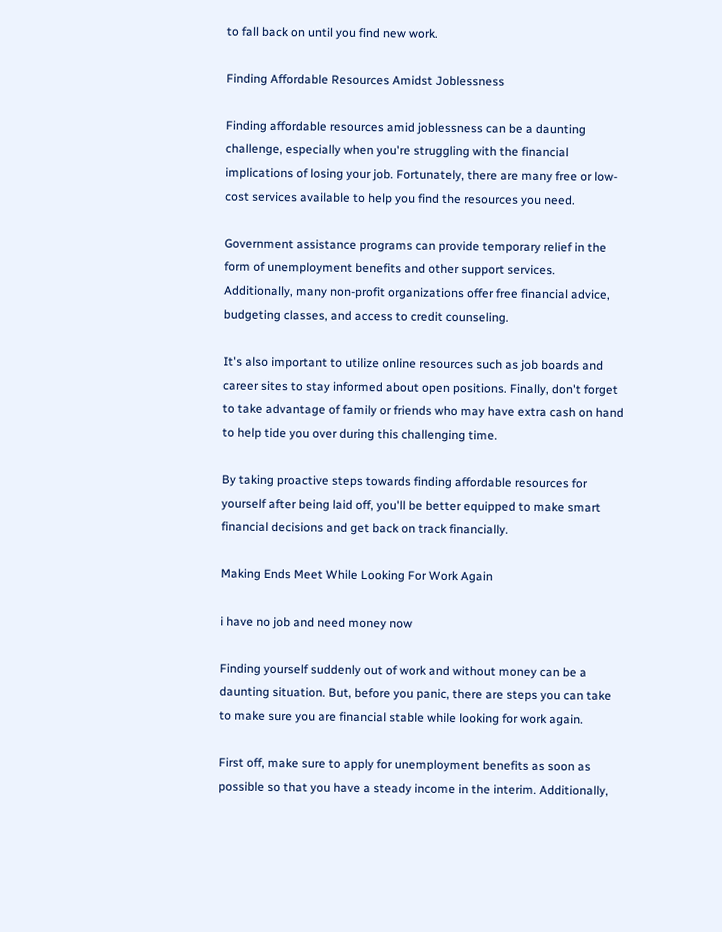to fall back on until you find new work.

Finding Affordable Resources Amidst Joblessness

Finding affordable resources amid joblessness can be a daunting challenge, especially when you're struggling with the financial implications of losing your job. Fortunately, there are many free or low-cost services available to help you find the resources you need.

Government assistance programs can provide temporary relief in the form of unemployment benefits and other support services. Additionally, many non-profit organizations offer free financial advice, budgeting classes, and access to credit counseling.

It's also important to utilize online resources such as job boards and career sites to stay informed about open positions. Finally, don't forget to take advantage of family or friends who may have extra cash on hand to help tide you over during this challenging time.

By taking proactive steps towards finding affordable resources for yourself after being laid off, you'll be better equipped to make smart financial decisions and get back on track financially.

Making Ends Meet While Looking For Work Again

i have no job and need money now

Finding yourself suddenly out of work and without money can be a daunting situation. But, before you panic, there are steps you can take to make sure you are financial stable while looking for work again.

First off, make sure to apply for unemployment benefits as soon as possible so that you have a steady income in the interim. Additionally,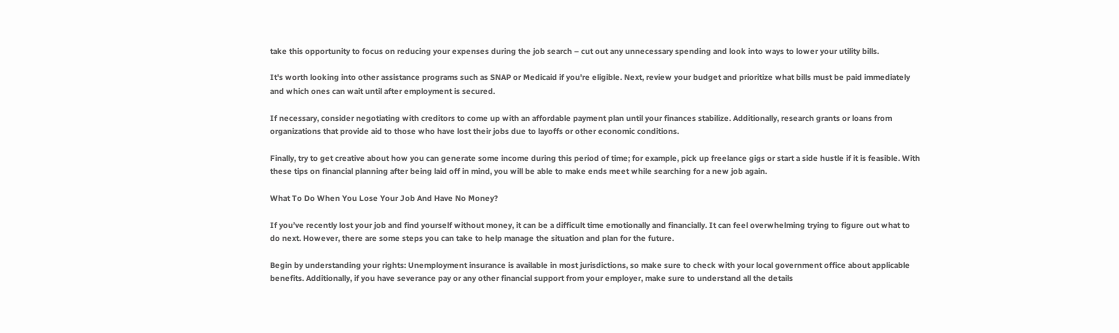take this opportunity to focus on reducing your expenses during the job search – cut out any unnecessary spending and look into ways to lower your utility bills.

It's worth looking into other assistance programs such as SNAP or Medicaid if you're eligible. Next, review your budget and prioritize what bills must be paid immediately and which ones can wait until after employment is secured.

If necessary, consider negotiating with creditors to come up with an affordable payment plan until your finances stabilize. Additionally, research grants or loans from organizations that provide aid to those who have lost their jobs due to layoffs or other economic conditions.

Finally, try to get creative about how you can generate some income during this period of time; for example, pick up freelance gigs or start a side hustle if it is feasible. With these tips on financial planning after being laid off in mind, you will be able to make ends meet while searching for a new job again.

What To Do When You Lose Your Job And Have No Money?

If you’ve recently lost your job and find yourself without money, it can be a difficult time emotionally and financially. It can feel overwhelming trying to figure out what to do next. However, there are some steps you can take to help manage the situation and plan for the future.

Begin by understanding your rights: Unemployment insurance is available in most jurisdictions, so make sure to check with your local government office about applicable benefits. Additionally, if you have severance pay or any other financial support from your employer, make sure to understand all the details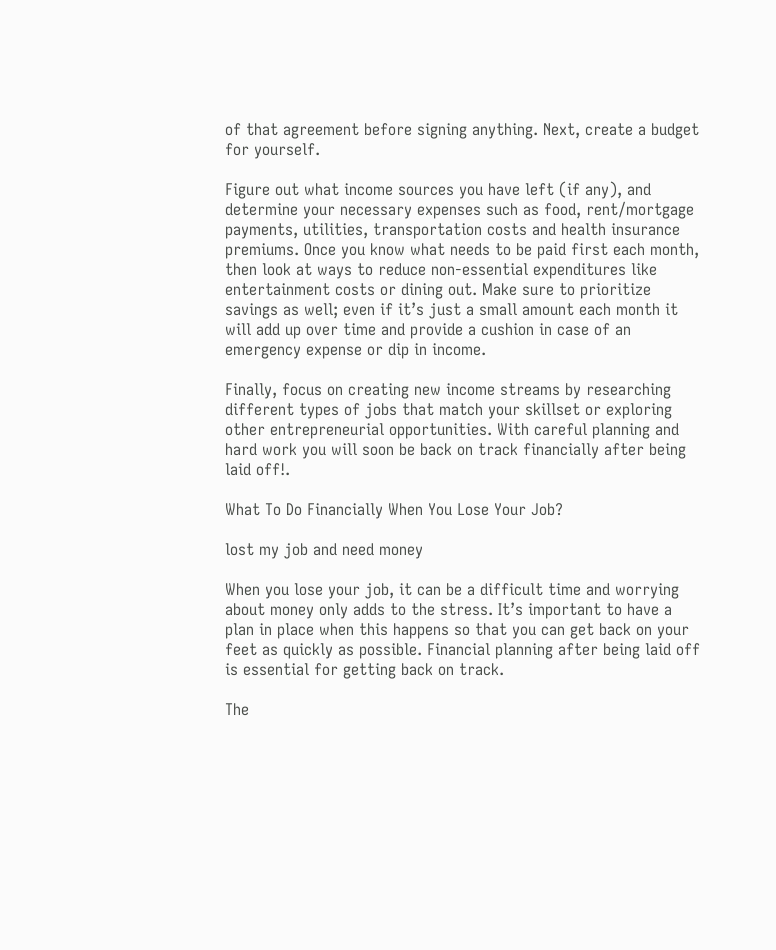of that agreement before signing anything. Next, create a budget for yourself.

Figure out what income sources you have left (if any), and determine your necessary expenses such as food, rent/mortgage payments, utilities, transportation costs and health insurance premiums. Once you know what needs to be paid first each month, then look at ways to reduce non-essential expenditures like entertainment costs or dining out. Make sure to prioritize savings as well; even if it’s just a small amount each month it will add up over time and provide a cushion in case of an emergency expense or dip in income.

Finally, focus on creating new income streams by researching different types of jobs that match your skillset or exploring other entrepreneurial opportunities. With careful planning and hard work you will soon be back on track financially after being laid off!.

What To Do Financially When You Lose Your Job?

lost my job and need money

When you lose your job, it can be a difficult time and worrying about money only adds to the stress. It’s important to have a plan in place when this happens so that you can get back on your feet as quickly as possible. Financial planning after being laid off is essential for getting back on track.

The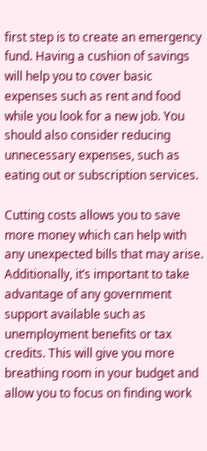first step is to create an emergency fund. Having a cushion of savings will help you to cover basic expenses such as rent and food while you look for a new job. You should also consider reducing unnecessary expenses, such as eating out or subscription services.

Cutting costs allows you to save more money which can help with any unexpected bills that may arise. Additionally, it’s important to take advantage of any government support available such as unemployment benefits or tax credits. This will give you more breathing room in your budget and allow you to focus on finding work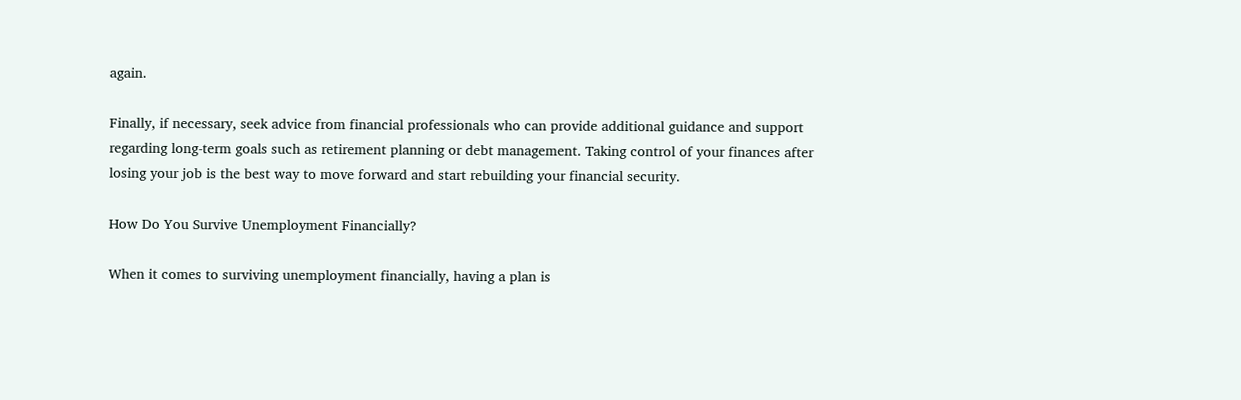again.

Finally, if necessary, seek advice from financial professionals who can provide additional guidance and support regarding long-term goals such as retirement planning or debt management. Taking control of your finances after losing your job is the best way to move forward and start rebuilding your financial security.

How Do You Survive Unemployment Financially?

When it comes to surviving unemployment financially, having a plan is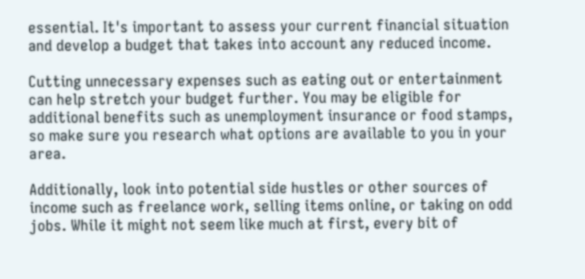essential. It's important to assess your current financial situation and develop a budget that takes into account any reduced income.

Cutting unnecessary expenses such as eating out or entertainment can help stretch your budget further. You may be eligible for additional benefits such as unemployment insurance or food stamps, so make sure you research what options are available to you in your area.

Additionally, look into potential side hustles or other sources of income such as freelance work, selling items online, or taking on odd jobs. While it might not seem like much at first, every bit of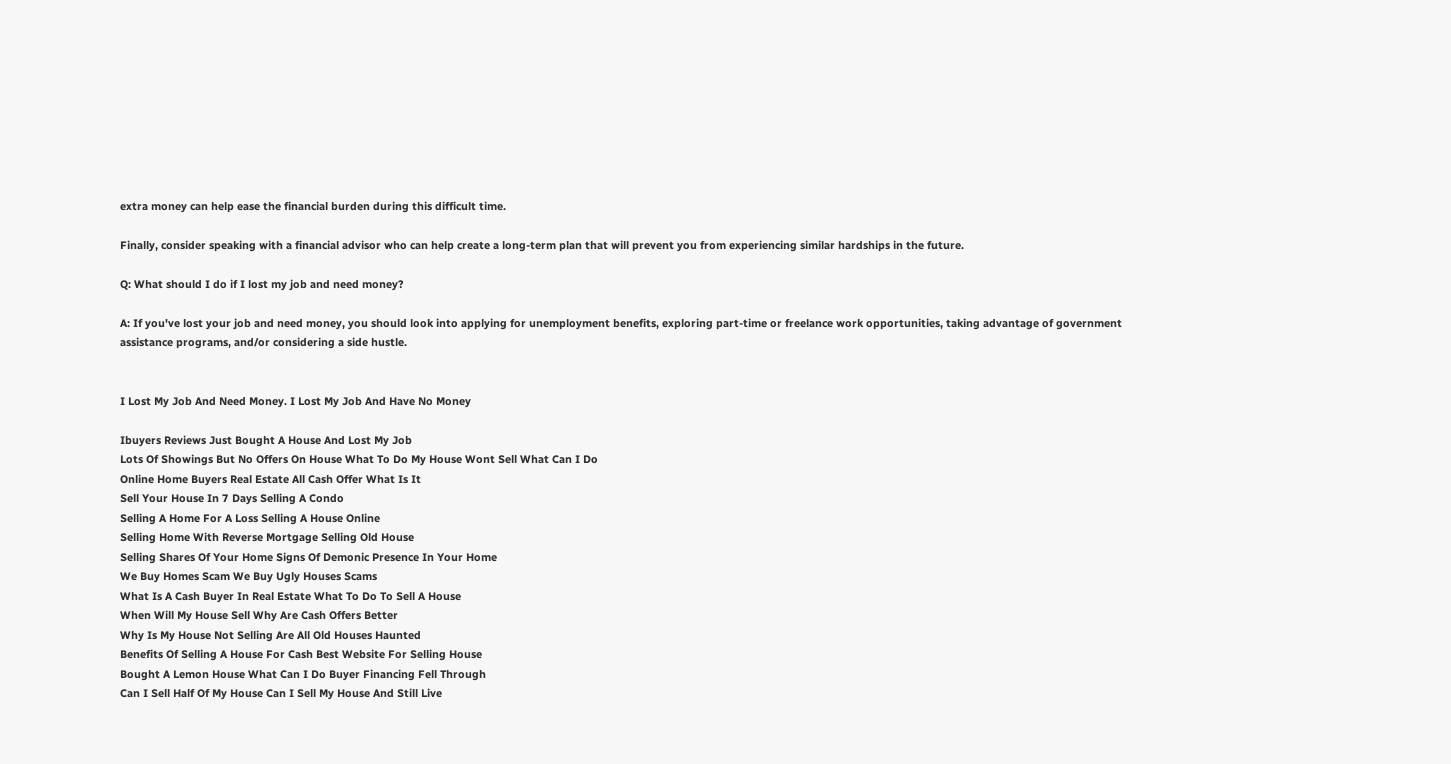extra money can help ease the financial burden during this difficult time.

Finally, consider speaking with a financial advisor who can help create a long-term plan that will prevent you from experiencing similar hardships in the future.

Q: What should I do if I lost my job and need money?

A: If you've lost your job and need money, you should look into applying for unemployment benefits, exploring part-time or freelance work opportunities, taking advantage of government assistance programs, and/or considering a side hustle.


I Lost My Job And Need Money. I Lost My Job And Have No Money

Ibuyers Reviews Just Bought A House And Lost My Job
Lots Of Showings But No Offers On House What To Do My House Wont Sell What Can I Do
Online Home Buyers Real Estate All Cash Offer What Is It
Sell Your House In 7 Days Selling A Condo
Selling A Home For A Loss Selling A House Online
Selling Home With Reverse Mortgage Selling Old House
Selling Shares Of Your Home Signs Of Demonic Presence In Your Home
We Buy Homes Scam We Buy Ugly Houses Scams
What Is A Cash Buyer In Real Estate What To Do To Sell A House
When Will My House Sell Why Are Cash Offers Better
Why Is My House Not Selling Are All Old Houses Haunted
Benefits Of Selling A House For Cash Best Website For Selling House
Bought A Lemon House What Can I Do Buyer Financing Fell Through
Can I Sell Half Of My House Can I Sell My House And Still Live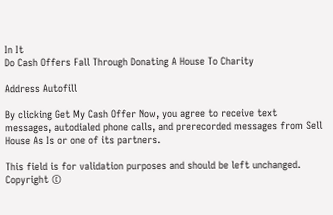In It
Do Cash Offers Fall Through Donating A House To Charity

Address Autofill

By clicking Get My Cash Offer Now, you agree to receive text messages, autodialed phone calls, and prerecorded messages from Sell House As Is or one of its partners.

This field is for validation purposes and should be left unchanged.
Copyright ©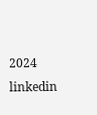2024
linkedin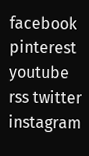facebook pinterest youtube rss twitter instagram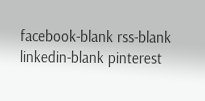facebook-blank rss-blank linkedin-blank pinterest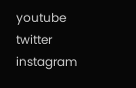youtube twitter instagram